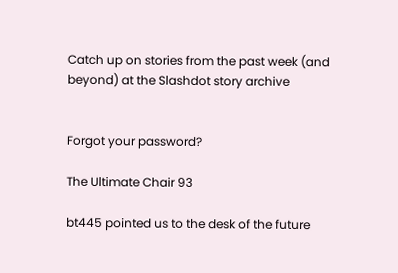Catch up on stories from the past week (and beyond) at the Slashdot story archive


Forgot your password?

The Ultimate Chair 93

bt445 pointed us to the desk of the future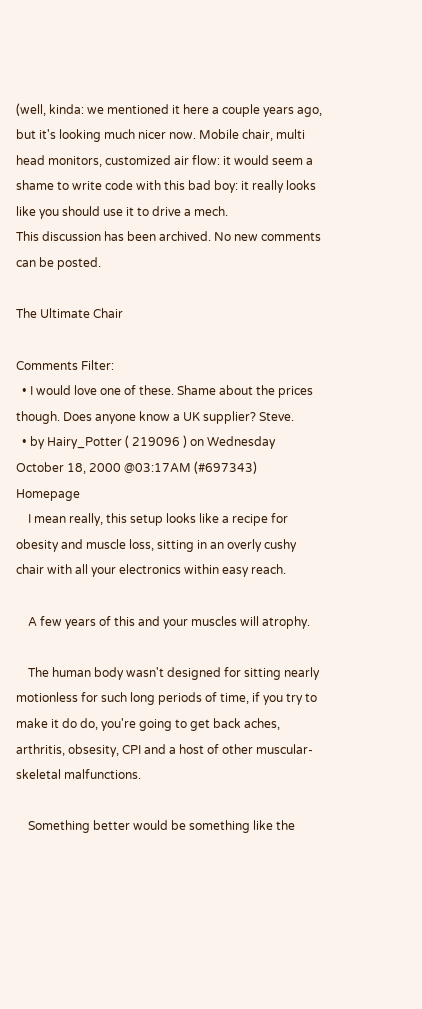(well, kinda: we mentioned it here a couple years ago, but it's looking much nicer now. Mobile chair, multi head monitors, customized air flow: it would seem a shame to write code with this bad boy: it really looks like you should use it to drive a mech.
This discussion has been archived. No new comments can be posted.

The Ultimate Chair

Comments Filter:
  • I would love one of these. Shame about the prices though. Does anyone know a UK supplier? Steve.
  • by Hairy_Potter ( 219096 ) on Wednesday October 18, 2000 @03:17AM (#697343) Homepage
    I mean really, this setup looks like a recipe for obesity and muscle loss, sitting in an overly cushy chair with all your electronics within easy reach.

    A few years of this and your muscles will atrophy.

    The human body wasn't designed for sitting nearly motionless for such long periods of time, if you try to make it do do, you're going to get back aches, arthritis, obsesity, CPI and a host of other muscular-skeletal malfunctions.

    Something better would be something like the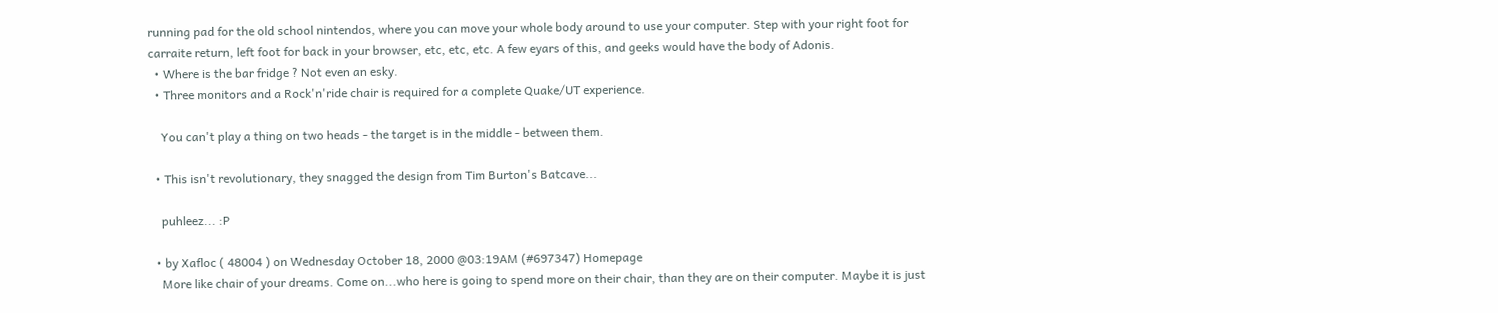running pad for the old school nintendos, where you can move your whole body around to use your computer. Step with your right foot for carraite return, left foot for back in your browser, etc, etc, etc. A few eyars of this, and geeks would have the body of Adonis.
  • Where is the bar fridge ? Not even an esky.
  • Three monitors and a Rock'n'ride chair is required for a complete Quake/UT experience.

    You can't play a thing on two heads - the target is in the middle - between them.

  • This isn't revolutionary, they snagged the design from Tim Burton's Batcave...

    puhleez... :P

  • by Xafloc ( 48004 ) on Wednesday October 18, 2000 @03:19AM (#697347) Homepage
    More like chair of your dreams. Come on...who here is going to spend more on their chair, than they are on their computer. Maybe it is just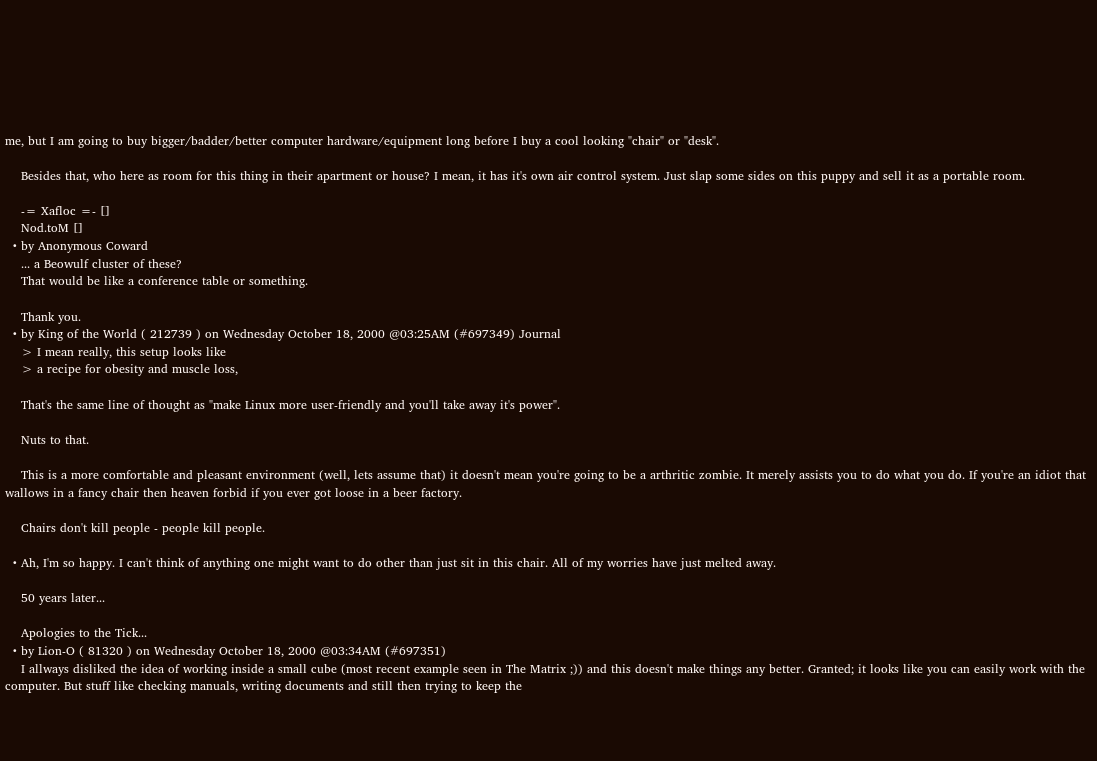me, but I am going to buy bigger/badder/better computer hardware/equipment long before I buy a cool looking "chair" or "desk".

    Besides that, who here as room for this thing in their apartment or house? I mean, it has it's own air control system. Just slap some sides on this puppy and sell it as a portable room.

    -= Xafloc =- []
    Nod.toM []
  • by Anonymous Coward
    ... a Beowulf cluster of these?
    That would be like a conference table or something.

    Thank you.
  • by King of the World ( 212739 ) on Wednesday October 18, 2000 @03:25AM (#697349) Journal
    > I mean really, this setup looks like
    > a recipe for obesity and muscle loss,

    That's the same line of thought as "make Linux more user-friendly and you'll take away it's power".

    Nuts to that.

    This is a more comfortable and pleasant environment (well, lets assume that) it doesn't mean you're going to be a arthritic zombie. It merely assists you to do what you do. If you're an idiot that wallows in a fancy chair then heaven forbid if you ever got loose in a beer factory.

    Chairs don't kill people - people kill people.

  • Ah, I'm so happy. I can't think of anything one might want to do other than just sit in this chair. All of my worries have just melted away.

    50 years later...

    Apologies to the Tick...
  • by Lion-O ( 81320 ) on Wednesday October 18, 2000 @03:34AM (#697351)
    I allways disliked the idea of working inside a small cube (most recent example seen in The Matrix ;)) and this doesn't make things any better. Granted; it looks like you can easily work with the computer. But stuff like checking manuals, writing documents and still then trying to keep the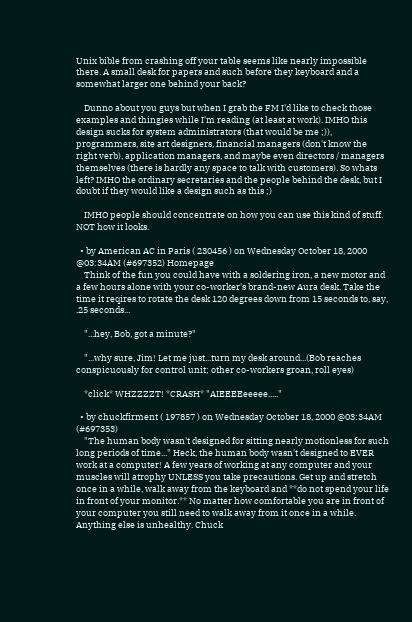Unix bible from crashing off your table seems like nearly impossible there. A small desk for papers and such before they keyboard and a somewhat larger one behind your back?

    Dunno about you guys but when I grab the FM I'd like to check those examples and thingies while I'm reading (at least at work). IMHO this design sucks for system administrators (that would be me ;)), programmers, site art designers, financial managers (don't know the right verb), application managers, and maybe even directors / managers themselves (there is hardly any space to talk with customers). So whats left? IMHO the ordinary secretaries and the people behind the desk, but I doubt if they would like a design such as this ;)

    IMHO people should concentrate on how you can use this kind of stuff. NOT how it looks.

  • by American AC in Paris ( 230456 ) on Wednesday October 18, 2000 @03:34AM (#697352) Homepage
    Think of the fun you could have with a soldering iron, a new motor and a few hours alone with your co-worker's brand-new Aura desk. Take the time it reqires to rotate the desk 120 degrees down from 15 seconds to, say, .25 seconds...

    "...hey, Bob, got a minute?"

    "...why sure, Jim! Let me just...turn my desk around...(Bob reaches conspicuously for control unit; other co-workers groan, roll eyes)

    *click* WHZZZZT! *CRASH* "AIEEEEeeeee....."

  • by chuckfirment ( 197857 ) on Wednesday October 18, 2000 @03:34AM (#697353)
    "The human body wasn't designed for sitting nearly motionless for such long periods of time..." Heck, the human body wasn't designed to EVER work at a computer! A few years of working at any computer and your muscles will atrophy UNLESS you take precautions. Get up and stretch once in a while, walk away from the keyboard and **do not spend your life in front of your monitor.** No matter how comfortable you are in front of your computer you still need to walk away from it once in a while. Anything else is unhealthy. Chuck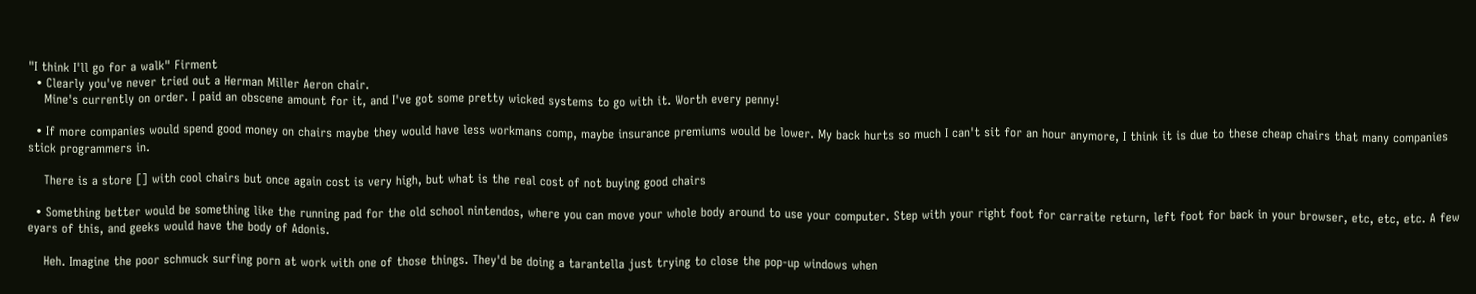"I think I'll go for a walk" Firment
  • Clearly you've never tried out a Herman Miller Aeron chair.
    Mine's currently on order. I paid an obscene amount for it, and I've got some pretty wicked systems to go with it. Worth every penny!

  • If more companies would spend good money on chairs maybe they would have less workmans comp, maybe insurance premiums would be lower. My back hurts so much I can't sit for an hour anymore, I think it is due to these cheap chairs that many companies stick programmers in.

    There is a store [] with cool chairs but once again cost is very high, but what is the real cost of not buying good chairs

  • Something better would be something like the running pad for the old school nintendos, where you can move your whole body around to use your computer. Step with your right foot for carraite return, left foot for back in your browser, etc, etc, etc. A few eyars of this, and geeks would have the body of Adonis.

    Heh. Imagine the poor schmuck surfing porn at work with one of those things. They'd be doing a tarantella just trying to close the pop-up windows when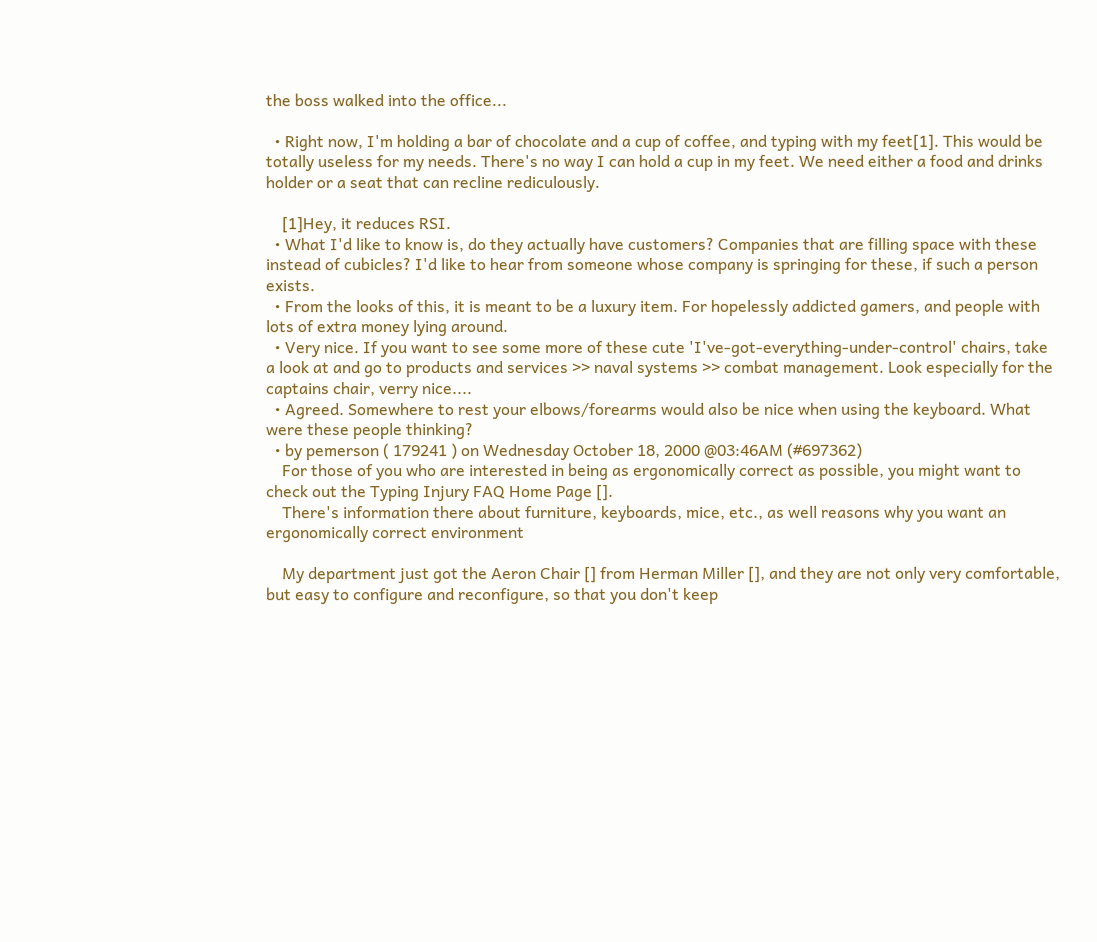the boss walked into the office...

  • Right now, I'm holding a bar of chocolate and a cup of coffee, and typing with my feet[1]. This would be totally useless for my needs. There's no way I can hold a cup in my feet. We need either a food and drinks holder or a seat that can recline rediculously.

    [1]Hey, it reduces RSI.
  • What I'd like to know is, do they actually have customers? Companies that are filling space with these instead of cubicles? I'd like to hear from someone whose company is springing for these, if such a person exists.
  • From the looks of this, it is meant to be a luxury item. For hopelessly addicted gamers, and people with lots of extra money lying around.
  • Very nice. If you want to see some more of these cute 'I've-got-everything-under-control' chairs, take a look at and go to products and services >> naval systems >> combat management. Look especially for the captains chair, verry nice....
  • Agreed. Somewhere to rest your elbows/forearms would also be nice when using the keyboard. What were these people thinking?
  • by pemerson ( 179241 ) on Wednesday October 18, 2000 @03:46AM (#697362)
    For those of you who are interested in being as ergonomically correct as possible, you might want to check out the Typing Injury FAQ Home Page [].
    There's information there about furniture, keyboards, mice, etc., as well reasons why you want an ergonomically correct environment

    My department just got the Aeron Chair [] from Herman Miller [], and they are not only very comfortable, but easy to configure and reconfigure, so that you don't keep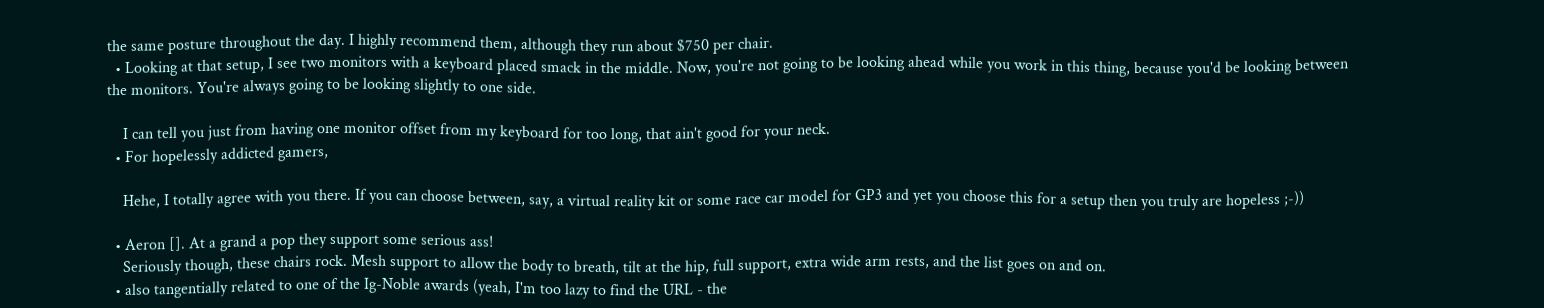the same posture throughout the day. I highly recommend them, although they run about $750 per chair.
  • Looking at that setup, I see two monitors with a keyboard placed smack in the middle. Now, you're not going to be looking ahead while you work in this thing, because you'd be looking between the monitors. You're always going to be looking slightly to one side.

    I can tell you just from having one monitor offset from my keyboard for too long, that ain't good for your neck.
  • For hopelessly addicted gamers,

    Hehe, I totally agree with you there. If you can choose between, say, a virtual reality kit or some race car model for GP3 and yet you choose this for a setup then you truly are hopeless ;-))

  • Aeron []. At a grand a pop they support some serious ass!
    Seriously though, these chairs rock. Mesh support to allow the body to breath, tilt at the hip, full support, extra wide arm rests, and the list goes on and on.
  • also tangentially related to one of the Ig-Noble awards (yeah, I'm too lazy to find the URL - the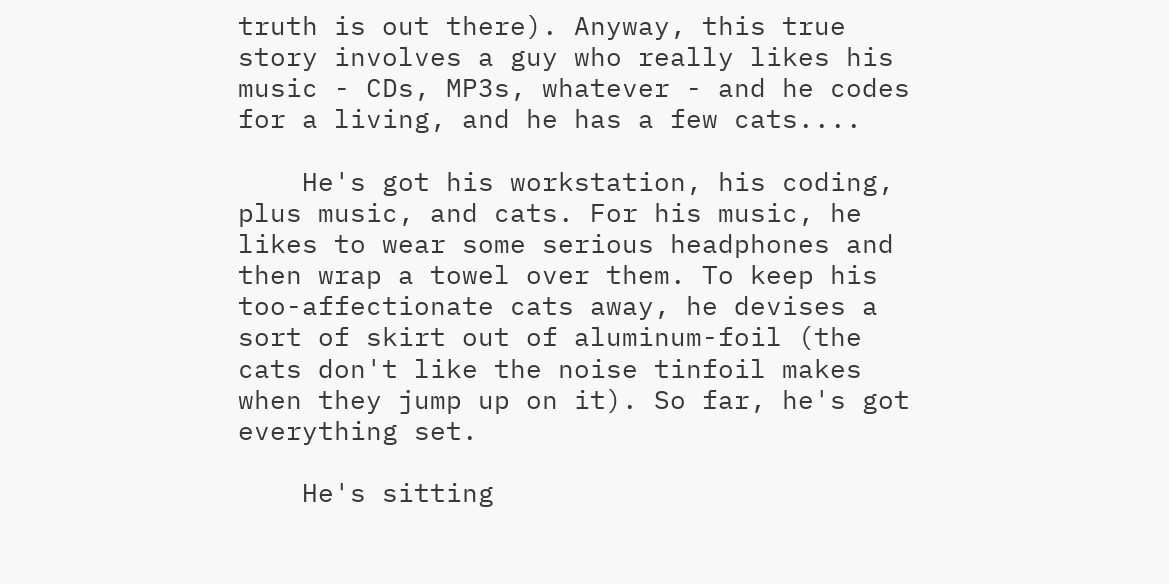truth is out there). Anyway, this true story involves a guy who really likes his music - CDs, MP3s, whatever - and he codes for a living, and he has a few cats....

    He's got his workstation, his coding, plus music, and cats. For his music, he likes to wear some serious headphones and then wrap a towel over them. To keep his too-affectionate cats away, he devises a sort of skirt out of aluminum-foil (the cats don't like the noise tinfoil makes when they jump up on it). So far, he's got everything set.

    He's sitting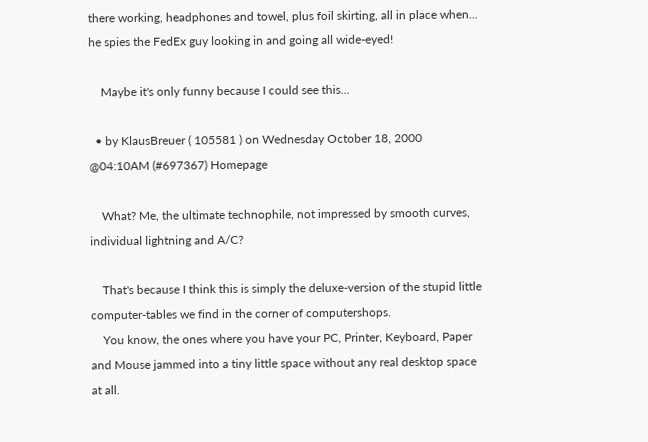there working, headphones and towel, plus foil skirting, all in place when... he spies the FedEx guy looking in and going all wide-eyed!

    Maybe it's only funny because I could see this...

  • by KlausBreuer ( 105581 ) on Wednesday October 18, 2000 @04:10AM (#697367) Homepage

    What? Me, the ultimate technophile, not impressed by smooth curves, individual lightning and A/C?

    That's because I think this is simply the deluxe-version of the stupid little computer-tables we find in the corner of computershops.
    You know, the ones where you have your PC, Printer, Keyboard, Paper and Mouse jammed into a tiny little space without any real desktop space at all.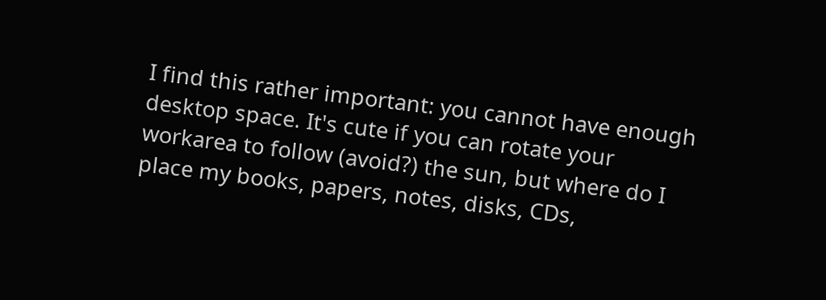I find this rather important: you cannot have enough desktop space. It's cute if you can rotate your workarea to follow (avoid?) the sun, but where do I place my books, papers, notes, disks, CDs,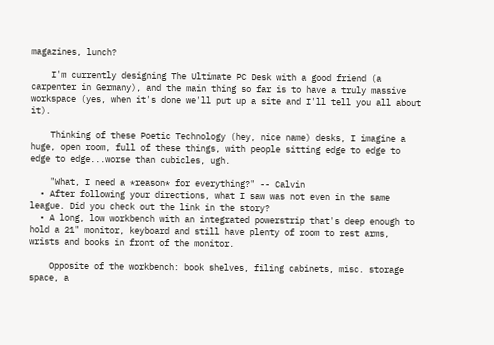magazines, lunch?

    I'm currently designing The Ultimate PC Desk with a good friend (a carpenter in Germany), and the main thing so far is to have a truly massive workspace (yes, when it's done we'll put up a site and I'll tell you all about it).

    Thinking of these Poetic Technology (hey, nice name) desks, I imagine a huge, open room, full of these things, with people sitting edge to edge to edge to edge...worse than cubicles, ugh.

    "What, I need a *reason* for everything?" -- Calvin
  • After following your directions, what I saw was not even in the same league. Did you check out the link in the story?
  • A long, low workbench with an integrated powerstrip that's deep enough to hold a 21" monitor, keyboard and still have plenty of room to rest arms, wrists and books in front of the monitor.

    Opposite of the workbench: book shelves, filing cabinets, misc. storage space, a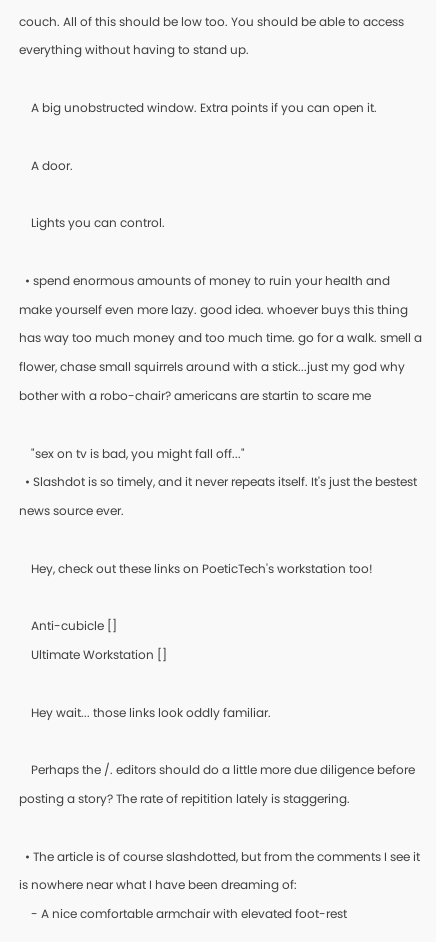couch. All of this should be low too. You should be able to access everything without having to stand up.

    A big unobstructed window. Extra points if you can open it.

    A door.

    Lights you can control.

  • spend enormous amounts of money to ruin your health and make yourself even more lazy. good idea. whoever buys this thing has way too much money and too much time. go for a walk. smell a flower, chase small squirrels around with a stick...just my god why bother with a robo-chair? americans are startin to scare me

    "sex on tv is bad, you might fall off..."
  • Slashdot is so timely, and it never repeats itself. It's just the bestest news source ever.

    Hey, check out these links on PoeticTech's workstation too!

    Anti-cubicle []
    Ultimate Workstation []

    Hey wait... those links look oddly familiar.

    Perhaps the /. editors should do a little more due diligence before posting a story? The rate of repitition lately is staggering.

  • The article is of course slashdotted, but from the comments I see it is nowhere near what I have been dreaming of:
    - A nice comfortable armchair with elevated foot-rest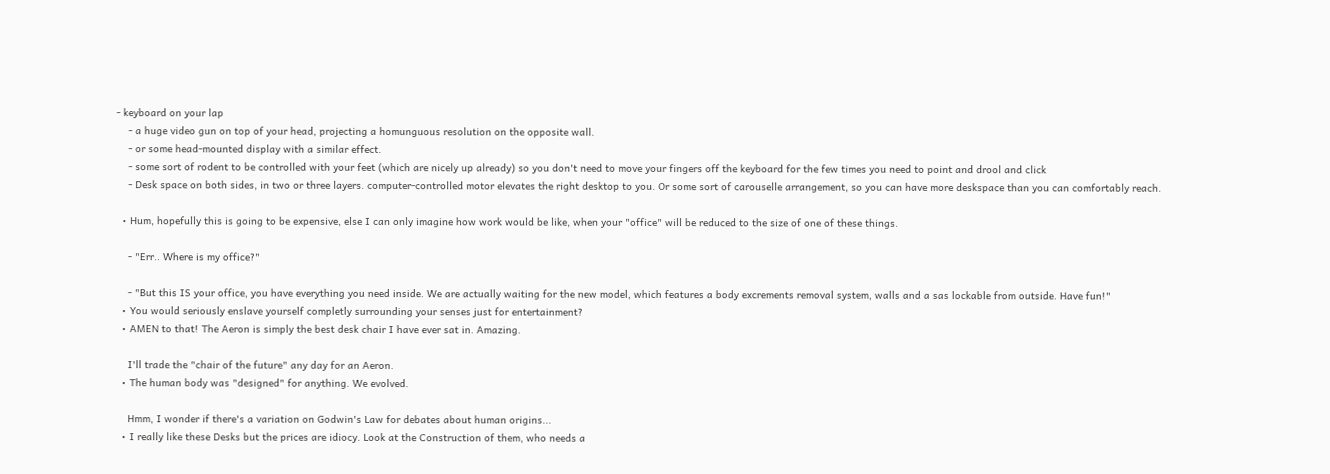- keyboard on your lap
    - a huge video gun on top of your head, projecting a homunguous resolution on the opposite wall.
    - or some head-mounted display with a similar effect.
    - some sort of rodent to be controlled with your feet (which are nicely up already) so you don't need to move your fingers off the keyboard for the few times you need to point and drool and click
    - Desk space on both sides, in two or three layers. computer-controlled motor elevates the right desktop to you. Or some sort of carouselle arrangement, so you can have more deskspace than you can comfortably reach.

  • Hum, hopefully this is going to be expensive, else I can only imagine how work would be like, when your "office" will be reduced to the size of one of these things.

    - "Err.. Where is my office?"

    - "But this IS your office, you have everything you need inside. We are actually waiting for the new model, which features a body excrements removal system, walls and a sas lockable from outside. Have fun!"
  • You would seriously enslave yourself completly surrounding your senses just for entertainment?
  • AMEN to that! The Aeron is simply the best desk chair I have ever sat in. Amazing.

    I'll trade the "chair of the future" any day for an Aeron.
  • The human body was "designed" for anything. We evolved.

    Hmm, I wonder if there's a variation on Godwin's Law for debates about human origins...
  • I really like these Desks but the prices are idiocy. Look at the Construction of them, who needs a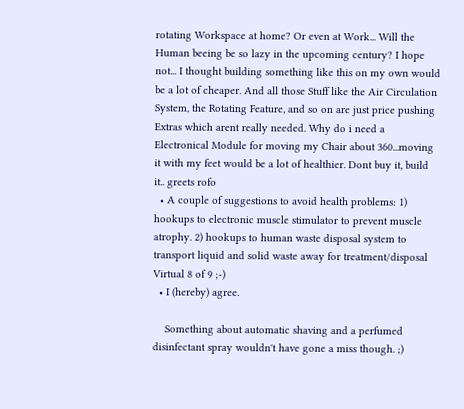rotating Workspace at home? Or even at Work... Will the Human beeing be so lazy in the upcoming century? I hope not... I thought building something like this on my own would be a lot of cheaper. And all those Stuff like the Air Circulation System, the Rotating Feature, and so on are just price pushing Extras which arent really needed. Why do i need a Electronical Module for moving my Chair about 360...moving it with my feet would be a lot of healthier. Dont buy it, build it.. greets rofo
  • A couple of suggestions to avoid health problems: 1) hookups to electronic muscle stimulator to prevent muscle atrophy. 2) hookups to human waste disposal system to transport liquid and solid waste away for treatment/disposal Virtual 8 of 9 ;-)
  • I (hereby) agree.

    Something about automatic shaving and a perfumed disinfectant spray wouldn't have gone a miss though. ;)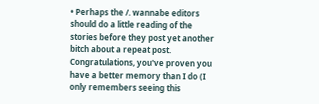• Perhaps the /. wannabe editors should do a little reading of the stories before they post yet another bitch about a repeat post. Congratulations, you've proven you have a better memory than I do (I only remembers seeing this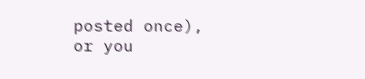posted once), or you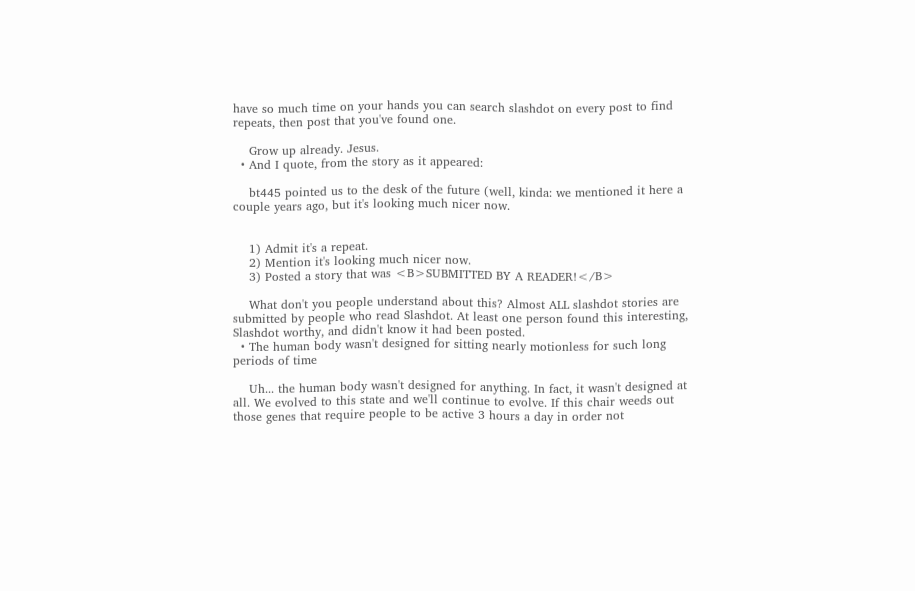have so much time on your hands you can search slashdot on every post to find repeats, then post that you've found one.

    Grow up already. Jesus.
  • And I quote, from the story as it appeared:

    bt445 pointed us to the desk of the future (well, kinda: we mentioned it here a couple years ago, but it's looking much nicer now.


    1) Admit it's a repeat.
    2) Mention it's looking much nicer now.
    3) Posted a story that was <B>SUBMITTED BY A READER!</B>

    What don't you people understand about this? Almost ALL slashdot stories are submitted by people who read Slashdot. At least one person found this interesting, Slashdot worthy, and didn't know it had been posted.
  • The human body wasn't designed for sitting nearly motionless for such long periods of time

    Uh... the human body wasn't designed for anything. In fact, it wasn't designed at all. We evolved to this state and we'll continue to evolve. If this chair weeds out those genes that require people to be active 3 hours a day in order not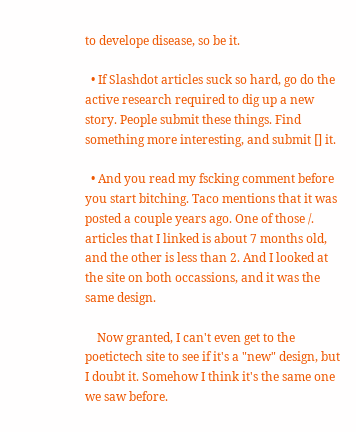to develope disease, so be it.

  • If Slashdot articles suck so hard, go do the active research required to dig up a new story. People submit these things. Find something more interesting, and submit [] it.

  • And you read my fscking comment before you start bitching. Taco mentions that it was posted a couple years ago. One of those /. articles that I linked is about 7 months old, and the other is less than 2. And I looked at the site on both occassions, and it was the same design.

    Now granted, I can't even get to the poetictech site to see if it's a "new" design, but I doubt it. Somehow I think it's the same one we saw before.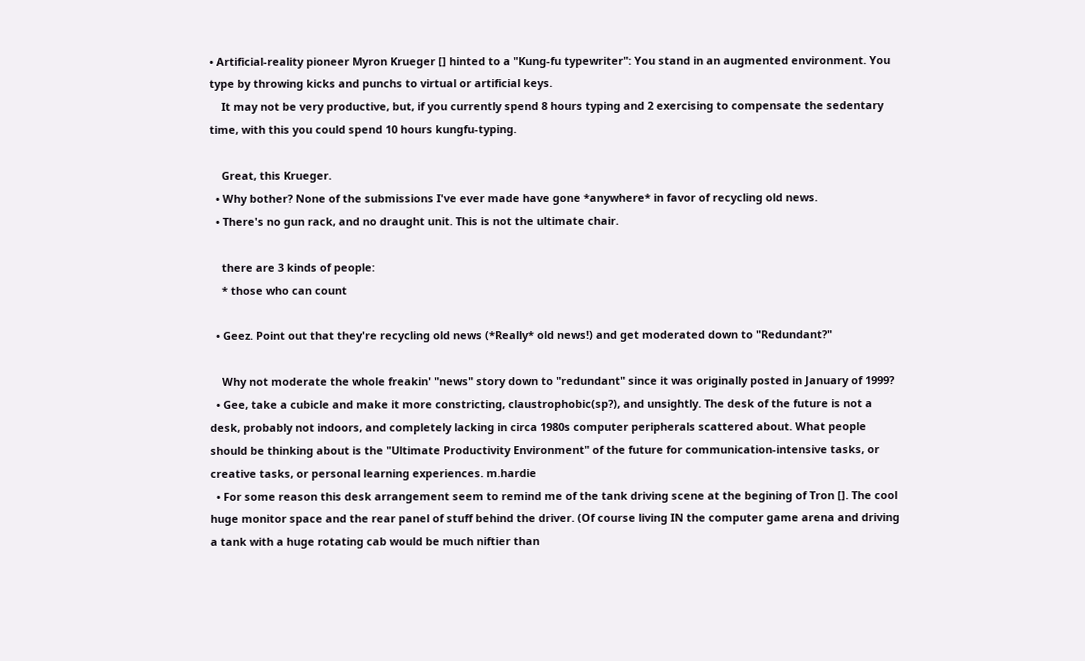• Artificial-reality pioneer Myron Krueger [] hinted to a "Kung-fu typewriter": You stand in an augmented environment. You type by throwing kicks and punchs to virtual or artificial keys.
    It may not be very productive, but, if you currently spend 8 hours typing and 2 exercising to compensate the sedentary time, with this you could spend 10 hours kungfu-typing.

    Great, this Krueger.
  • Why bother? None of the submissions I've ever made have gone *anywhere* in favor of recycling old news.
  • There's no gun rack, and no draught unit. This is not the ultimate chair.

    there are 3 kinds of people:
    * those who can count

  • Geez. Point out that they're recycling old news (*Really* old news!) and get moderated down to "Redundant?"

    Why not moderate the whole freakin' "news" story down to "redundant" since it was originally posted in January of 1999?
  • Gee, take a cubicle and make it more constricting, claustrophobic(sp?), and unsightly. The desk of the future is not a desk, probably not indoors, and completely lacking in circa 1980s computer peripherals scattered about. What people should be thinking about is the "Ultimate Productivity Environment" of the future for communication-intensive tasks, or creative tasks, or personal learning experiences. m.hardie
  • For some reason this desk arrangement seem to remind me of the tank driving scene at the begining of Tron []. The cool huge monitor space and the rear panel of stuff behind the driver. (Of course living IN the computer game arena and driving a tank with a huge rotating cab would be much niftier than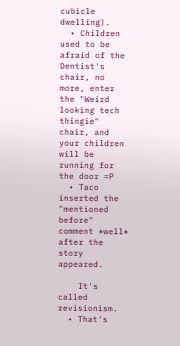cubicle dwelling).
  • Children used to be afraid of the Dentist's chair, no more, enter the "Weird looking tech thingie" chair, and your children will be running for the door =P
  • Taco inserted the "mentioned before" comment *well* after the story appeared.

    It's called revisionism.
  • That's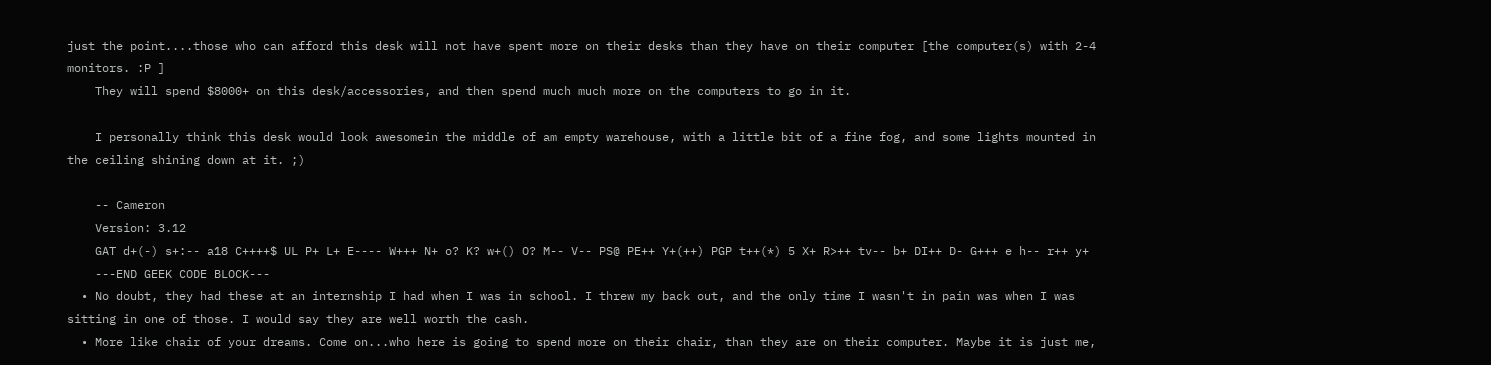just the point....those who can afford this desk will not have spent more on their desks than they have on their computer [the computer(s) with 2-4 monitors. :P ]
    They will spend $8000+ on this desk/accessories, and then spend much much more on the computers to go in it.

    I personally think this desk would look awesomein the middle of am empty warehouse, with a little bit of a fine fog, and some lights mounted in the ceiling shining down at it. ;)

    -- Cameron
    Version: 3.12
    GAT d+(-) s+:-- a18 C++++$ UL P+ L+ E---- W+++ N+ o? K? w+() O? M-- V-- PS@ PE++ Y+(++) PGP t++(*) 5 X+ R>++ tv-- b+ DI++ D- G+++ e h-- r++ y+
    ---END GEEK CODE BLOCK---
  • No doubt, they had these at an internship I had when I was in school. I threw my back out, and the only time I wasn't in pain was when I was sitting in one of those. I would say they are well worth the cash.
  • More like chair of your dreams. Come on...who here is going to spend more on their chair, than they are on their computer. Maybe it is just me,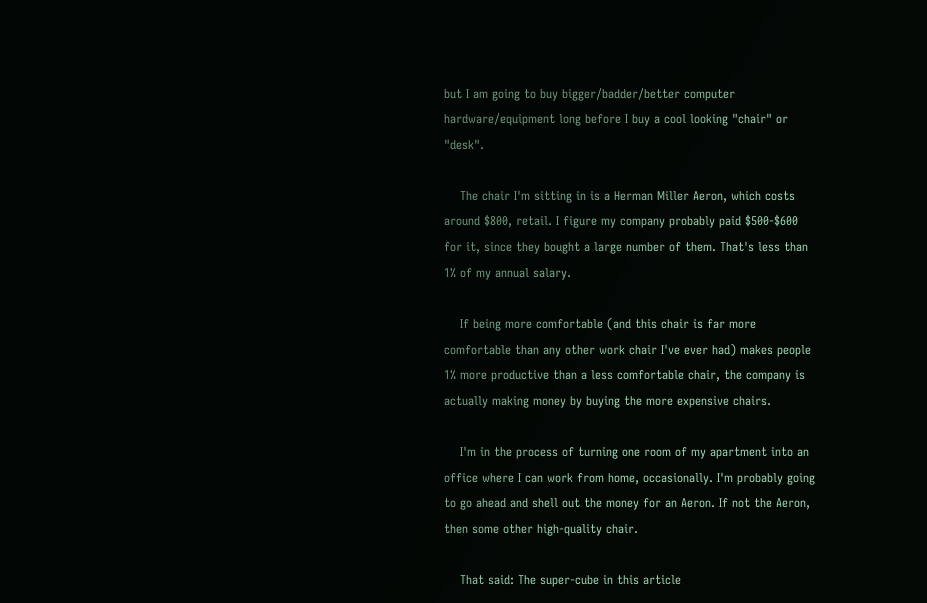but I am going to buy bigger/badder/better computer hardware/equipment long before I buy a cool looking "chair" or "desk".

    The chair I'm sitting in is a Herman Miller Aeron, which costs around $800, retail. I figure my company probably paid $500-$600 for it, since they bought a large number of them. That's less than 1% of my annual salary.

    If being more comfortable (and this chair is far more comfortable than any other work chair I've ever had) makes people 1% more productive than a less comfortable chair, the company is actually making money by buying the more expensive chairs.

    I'm in the process of turning one room of my apartment into an office where I can work from home, occasionally. I'm probably going to go ahead and shell out the money for an Aeron. If not the Aeron, then some other high-quality chair.

    That said: The super-cube in this article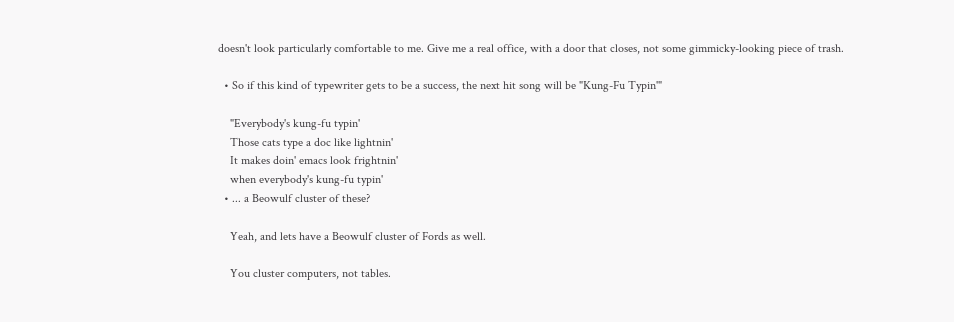doesn't look particularly comfortable to me. Give me a real office, with a door that closes, not some gimmicky-looking piece of trash.

  • So if this kind of typewriter gets to be a success, the next hit song will be "Kung-Fu Typin'"

    "Everybody's kung-fu typin'
    Those cats type a doc like lightnin'
    It makes doin' emacs look frightnin'
    when everybody's kung-fu typin'
  • ... a Beowulf cluster of these?

    Yeah, and lets have a Beowulf cluster of Fords as well.

    You cluster computers, not tables.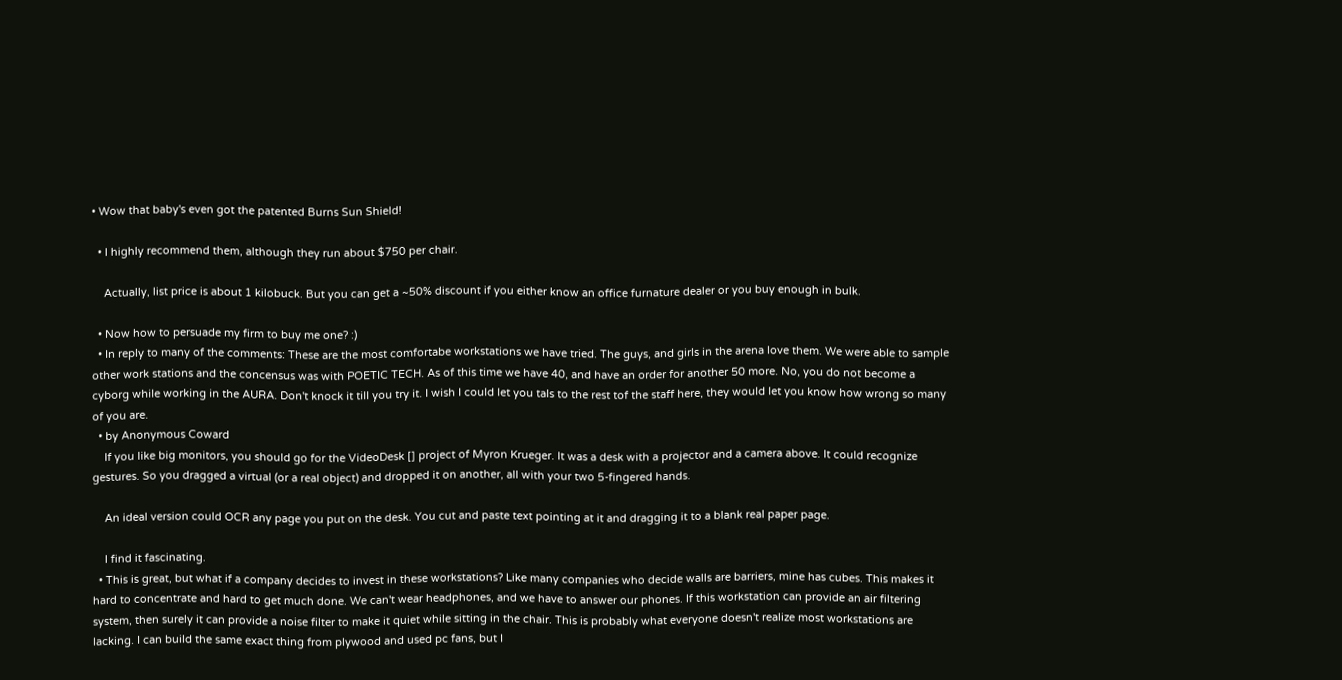• Wow that baby's even got the patented Burns Sun Shield!

  • I highly recommend them, although they run about $750 per chair.

    Actually, list price is about 1 kilobuck. But you can get a ~50% discount if you either know an office furnature dealer or you buy enough in bulk.

  • Now how to persuade my firm to buy me one? :)
  • In reply to many of the comments: These are the most comfortabe workstations we have tried. The guys, and girls in the arena love them. We were able to sample other work stations and the concensus was with POETIC TECH. As of this time we have 40, and have an order for another 50 more. No, you do not become a cyborg while working in the AURA. Don't knock it till you try it. I wish I could let you tals to the rest tof the staff here, they would let you know how wrong so many of you are.
  • by Anonymous Coward
    If you like big monitors, you should go for the VideoDesk [] project of Myron Krueger. It was a desk with a projector and a camera above. It could recognize gestures. So you dragged a virtual (or a real object) and dropped it on another, all with your two 5-fingered hands.

    An ideal version could OCR any page you put on the desk. You cut and paste text pointing at it and dragging it to a blank real paper page.

    I find it fascinating.
  • This is great, but what if a company decides to invest in these workstations? Like many companies who decide walls are barriers, mine has cubes. This makes it hard to concentrate and hard to get much done. We can't wear headphones, and we have to answer our phones. If this workstation can provide an air filtering system, then surely it can provide a noise filter to make it quiet while sitting in the chair. This is probably what everyone doesn't realize most workstations are lacking. I can build the same exact thing from plywood and used pc fans, but I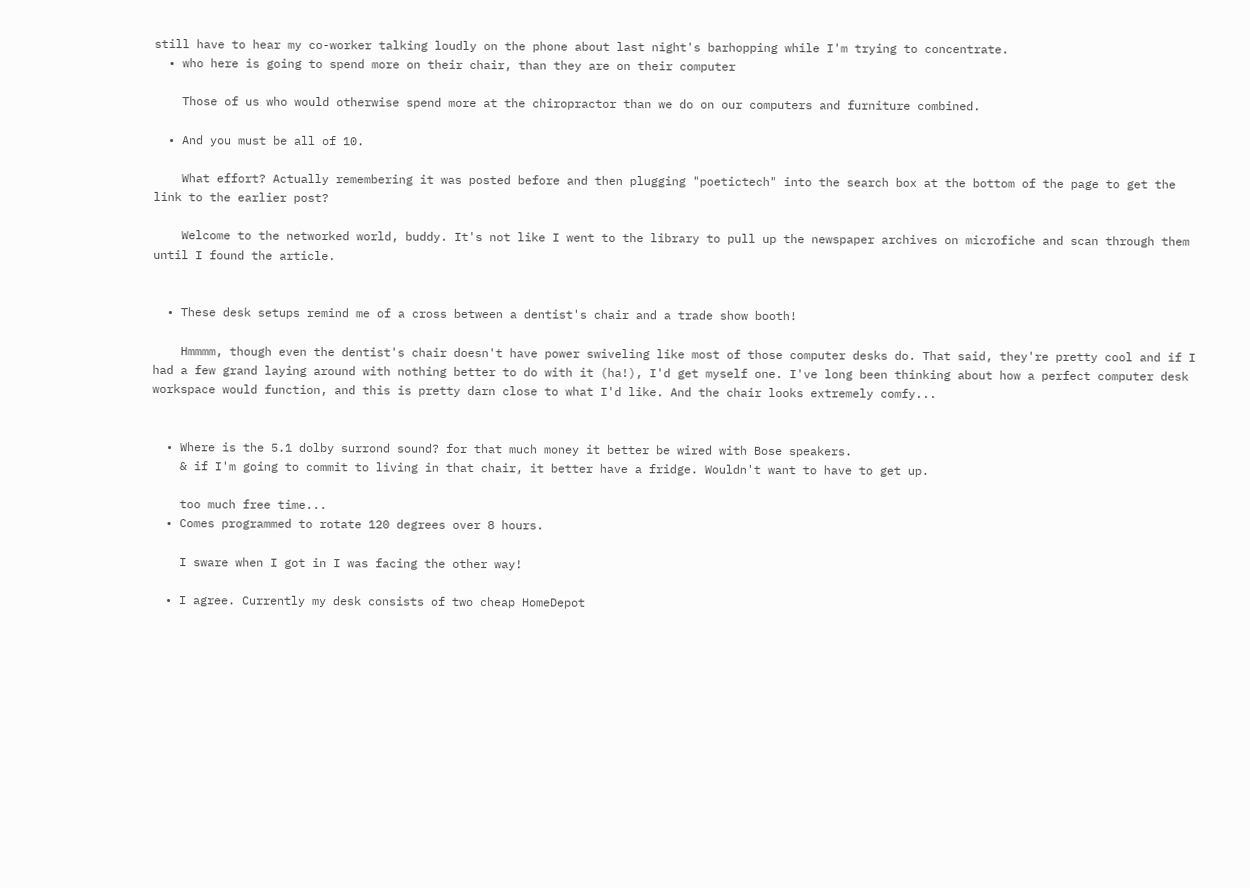still have to hear my co-worker talking loudly on the phone about last night's barhopping while I'm trying to concentrate.
  • who here is going to spend more on their chair, than they are on their computer

    Those of us who would otherwise spend more at the chiropractor than we do on our computers and furniture combined.

  • And you must be all of 10.

    What effort? Actually remembering it was posted before and then plugging "poetictech" into the search box at the bottom of the page to get the link to the earlier post?

    Welcome to the networked world, buddy. It's not like I went to the library to pull up the newspaper archives on microfiche and scan through them until I found the article.


  • These desk setups remind me of a cross between a dentist's chair and a trade show booth!

    Hmmmm, though even the dentist's chair doesn't have power swiveling like most of those computer desks do. That said, they're pretty cool and if I had a few grand laying around with nothing better to do with it (ha!), I'd get myself one. I've long been thinking about how a perfect computer desk workspace would function, and this is pretty darn close to what I'd like. And the chair looks extremely comfy...


  • Where is the 5.1 dolby surrond sound? for that much money it better be wired with Bose speakers.
    & if I'm going to commit to living in that chair, it better have a fridge. Wouldn't want to have to get up.

    too much free time...
  • Comes programmed to rotate 120 degrees over 8 hours.

    I sware when I got in I was facing the other way!

  • I agree. Currently my desk consists of two cheap HomeDepot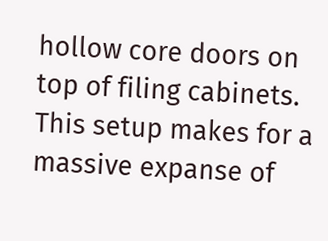hollow core doors on top of filing cabinets. This setup makes for a massive expanse of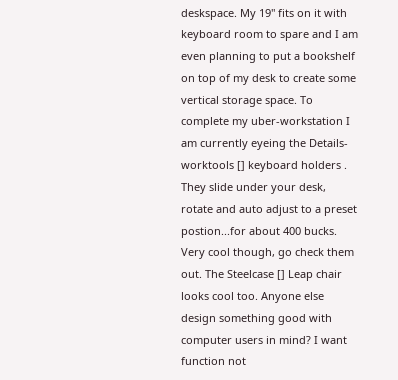deskspace. My 19" fits on it with keyboard room to spare and I am even planning to put a bookshelf on top of my desk to create some vertical storage space. To complete my uber-workstation I am currently eyeing the Details-worktools [] keyboard holders . They slide under your desk, rotate and auto adjust to a preset postion...for about 400 bucks. Very cool though, go check them out. The Steelcase [] Leap chair looks cool too. Anyone else design something good with computer users in mind? I want function not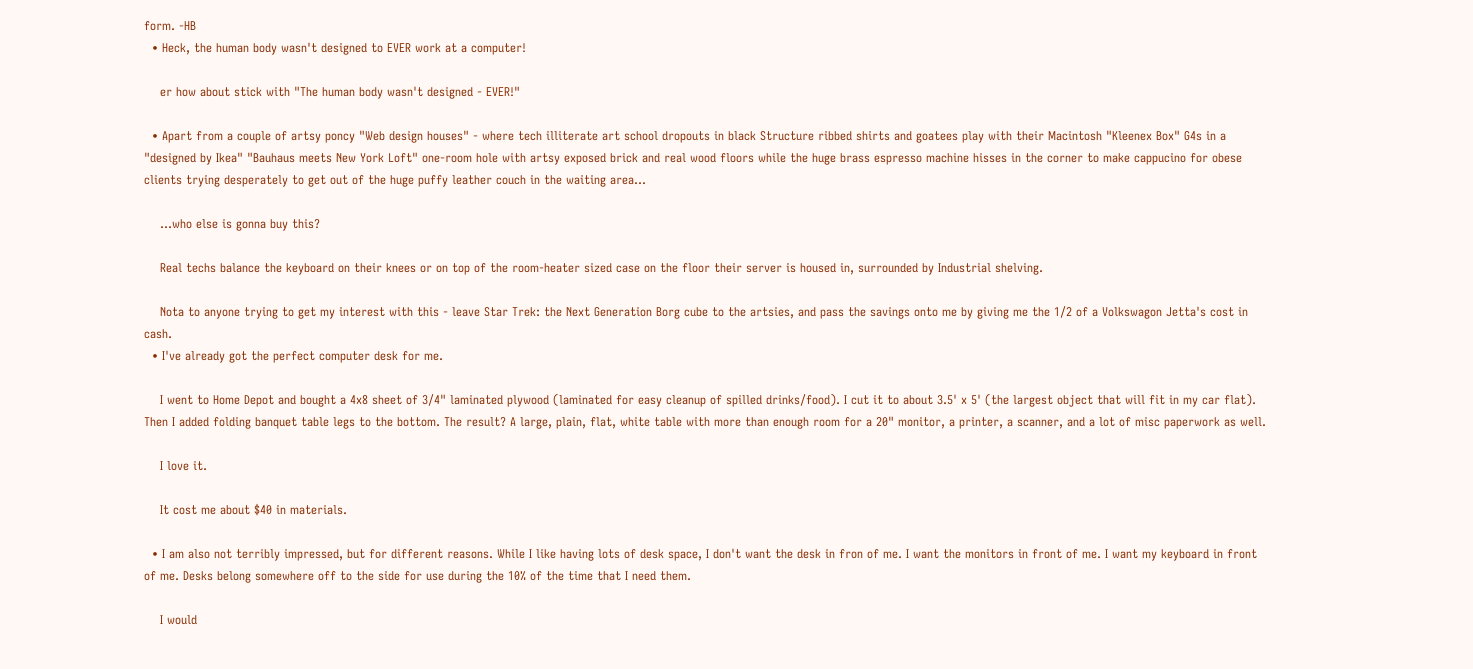form. -HB
  • Heck, the human body wasn't designed to EVER work at a computer!

    er how about stick with "The human body wasn't designed - EVER!"

  • Apart from a couple of artsy poncy "Web design houses" - where tech illiterate art school dropouts in black Structure ribbed shirts and goatees play with their Macintosh "Kleenex Box" G4s in a "designed by Ikea" "Bauhaus meets New York Loft" one-room hole with artsy exposed brick and real wood floors while the huge brass espresso machine hisses in the corner to make cappucino for obese clients trying desperately to get out of the huge puffy leather couch in the waiting area...

    ...who else is gonna buy this?

    Real techs balance the keyboard on their knees or on top of the room-heater sized case on the floor their server is housed in, surrounded by Industrial shelving.

    Nota to anyone trying to get my interest with this - leave Star Trek: the Next Generation Borg cube to the artsies, and pass the savings onto me by giving me the 1/2 of a Volkswagon Jetta's cost in cash.
  • I've already got the perfect computer desk for me.

    I went to Home Depot and bought a 4x8 sheet of 3/4" laminated plywood (laminated for easy cleanup of spilled drinks/food). I cut it to about 3.5' x 5' (the largest object that will fit in my car flat). Then I added folding banquet table legs to the bottom. The result? A large, plain, flat, white table with more than enough room for a 20" monitor, a printer, a scanner, and a lot of misc paperwork as well.

    I love it.

    It cost me about $40 in materials.

  • I am also not terribly impressed, but for different reasons. While I like having lots of desk space, I don't want the desk in fron of me. I want the monitors in front of me. I want my keyboard in front of me. Desks belong somewhere off to the side for use during the 10% of the time that I need them.

    I would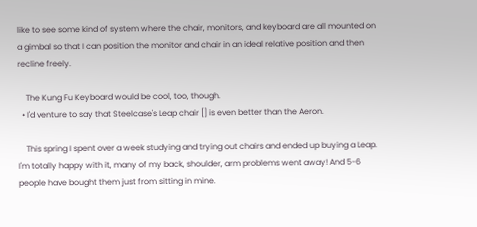like to see some kind of system where the chair, monitors, and keyboard are all mounted on a gimbal so that I can position the monitor and chair in an ideal relative position and then recline freely.

    The Kung Fu Keyboard would be cool, too, though.
  • I'd venture to say that Steelcase's Leap chair [] is even better than the Aeron.

    This spring I spent over a week studying and trying out chairs and ended up buying a Leap. I'm totally happy with it, many of my back, shoulder, arm problems went away! And 5-6 people have bought them just from sitting in mine.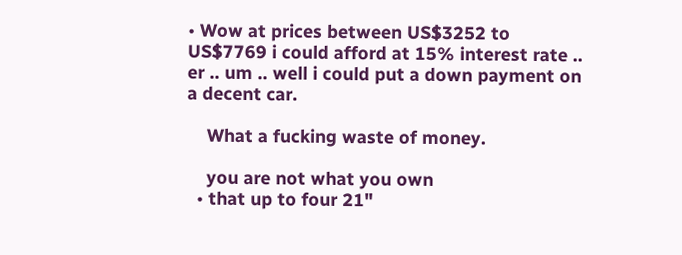• Wow at prices between US$3252 to US$7769 i could afford at 15% interest rate .. er .. um .. well i could put a down payment on a decent car.

    What a fucking waste of money.

    you are not what you own
  • that up to four 21"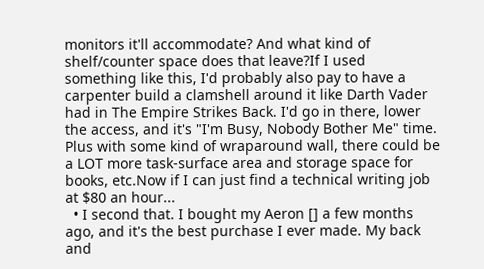monitors it'll accommodate? And what kind of shelf/counter space does that leave?If I used something like this, I'd probably also pay to have a carpenter build a clamshell around it like Darth Vader had in The Empire Strikes Back. I'd go in there, lower the access, and it's "I'm Busy, Nobody Bother Me" time. Plus with some kind of wraparound wall, there could be a LOT more task-surface area and storage space for books, etc.Now if I can just find a technical writing job at $80 an hour...
  • I second that. I bought my Aeron [] a few months ago, and it's the best purchase I ever made. My back and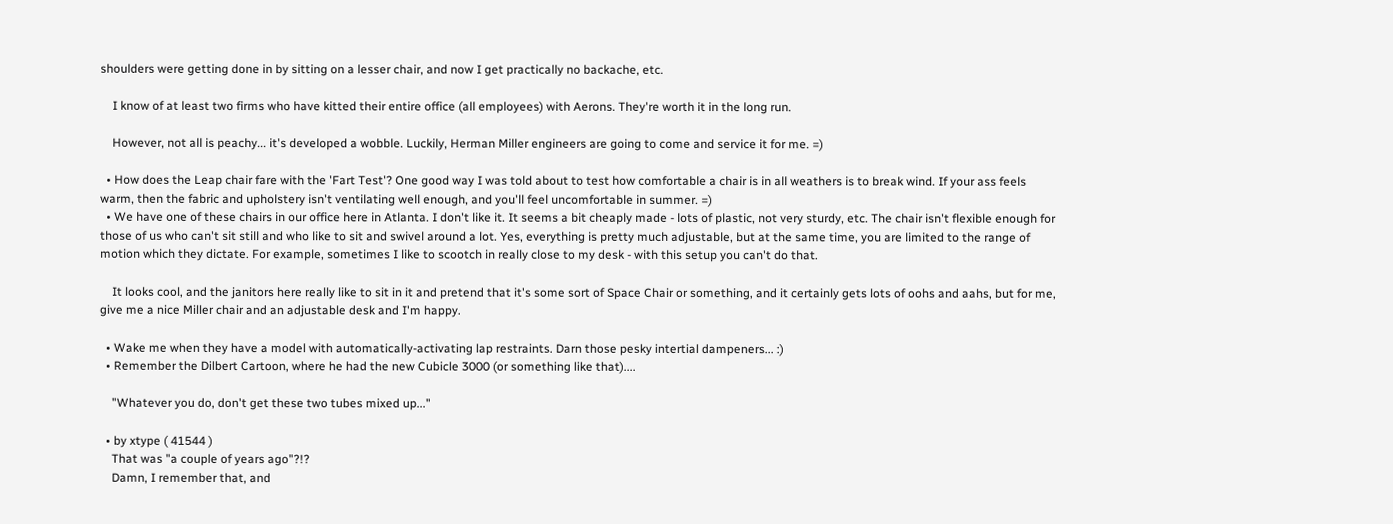shoulders were getting done in by sitting on a lesser chair, and now I get practically no backache, etc.

    I know of at least two firms who have kitted their entire office (all employees) with Aerons. They're worth it in the long run.

    However, not all is peachy... it's developed a wobble. Luckily, Herman Miller engineers are going to come and service it for me. =)

  • How does the Leap chair fare with the 'Fart Test'? One good way I was told about to test how comfortable a chair is in all weathers is to break wind. If your ass feels warm, then the fabric and upholstery isn't ventilating well enough, and you'll feel uncomfortable in summer. =)
  • We have one of these chairs in our office here in Atlanta. I don't like it. It seems a bit cheaply made - lots of plastic, not very sturdy, etc. The chair isn't flexible enough for those of us who can't sit still and who like to sit and swivel around a lot. Yes, everything is pretty much adjustable, but at the same time, you are limited to the range of motion which they dictate. For example, sometimes I like to scootch in really close to my desk - with this setup you can't do that.

    It looks cool, and the janitors here really like to sit in it and pretend that it's some sort of Space Chair or something, and it certainly gets lots of oohs and aahs, but for me, give me a nice Miller chair and an adjustable desk and I'm happy.

  • Wake me when they have a model with automatically-activating lap restraints. Darn those pesky intertial dampeners... :)
  • Remember the Dilbert Cartoon, where he had the new Cubicle 3000 (or something like that)....

    "Whatever you do, don't get these two tubes mixed up..."

  • by xtype ( 41544 )
    That was "a couple of years ago"?!?
    Damn, I remember that, and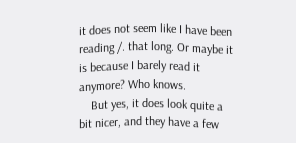it does not seem like I have been reading /. that long. Or maybe it is because I barely read it anymore? Who knows.
    But yes, it does look quite a bit nicer, and they have a few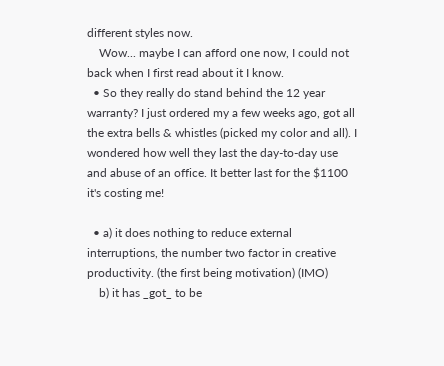different styles now.
    Wow... maybe I can afford one now, I could not back when I first read about it I know.
  • So they really do stand behind the 12 year warranty? I just ordered my a few weeks ago, got all the extra bells & whistles (picked my color and all). I wondered how well they last the day-to-day use and abuse of an office. It better last for the $1100 it's costing me!

  • a) it does nothing to reduce external interruptions, the number two factor in creative productivity. (the first being motivation) (IMO)
    b) it has _got_ to be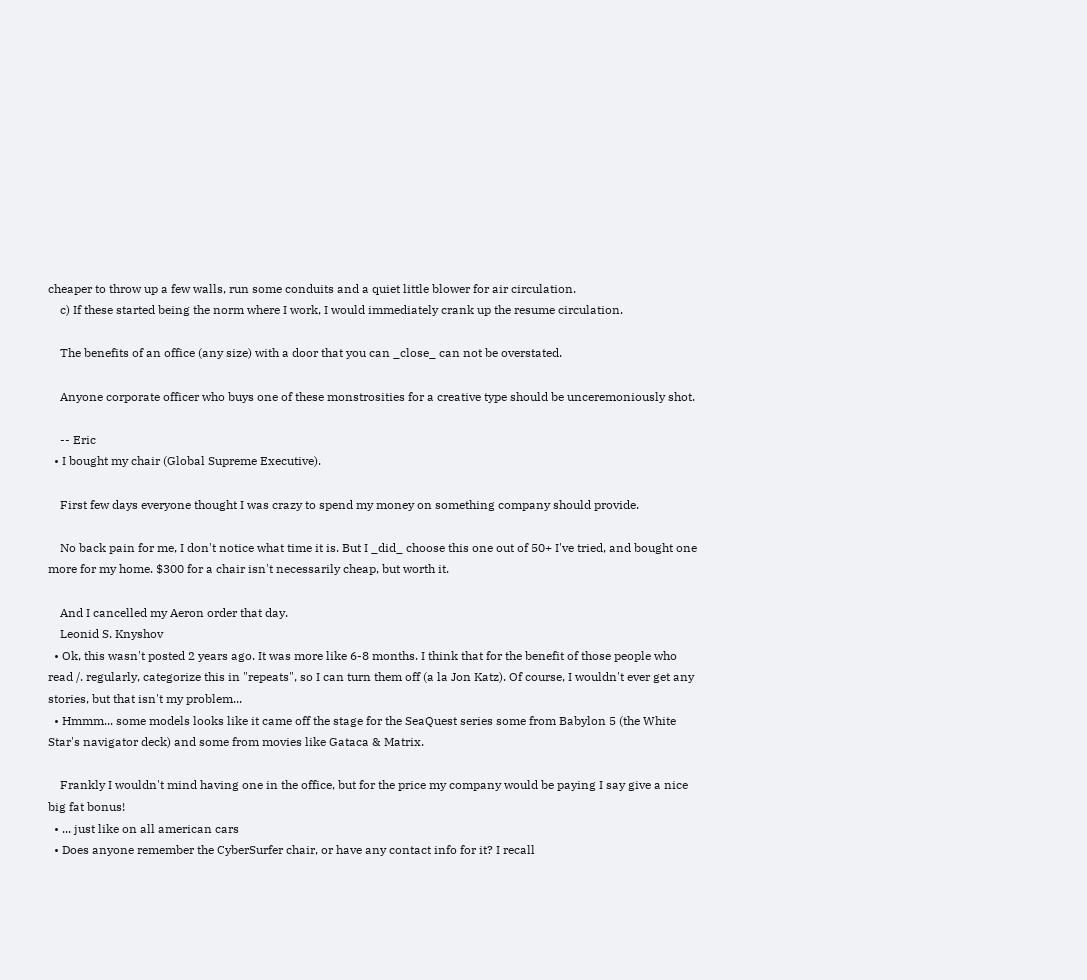cheaper to throw up a few walls, run some conduits and a quiet little blower for air circulation.
    c) If these started being the norm where I work, I would immediately crank up the resume circulation.

    The benefits of an office (any size) with a door that you can _close_ can not be overstated.

    Anyone corporate officer who buys one of these monstrosities for a creative type should be unceremoniously shot.

    -- Eric
  • I bought my chair (Global Supreme Executive).

    First few days everyone thought I was crazy to spend my money on something company should provide.

    No back pain for me, I don't notice what time it is. But I _did_ choose this one out of 50+ I've tried, and bought one more for my home. $300 for a chair isn't necessarily cheap, but worth it.

    And I cancelled my Aeron order that day.
    Leonid S. Knyshov
  • Ok, this wasn't posted 2 years ago. It was more like 6-8 months. I think that for the benefit of those people who read /. regularly, categorize this in "repeats", so I can turn them off (a la Jon Katz). Of course, I wouldn't ever get any stories, but that isn't my problem...
  • Hmmm... some models looks like it came off the stage for the SeaQuest series some from Babylon 5 (the White Star's navigator deck) and some from movies like Gataca & Matrix.

    Frankly I wouldn't mind having one in the office, but for the price my company would be paying I say give a nice big fat bonus!
  • ... just like on all american cars
  • Does anyone remember the CyberSurfer chair, or have any contact info for it? I recall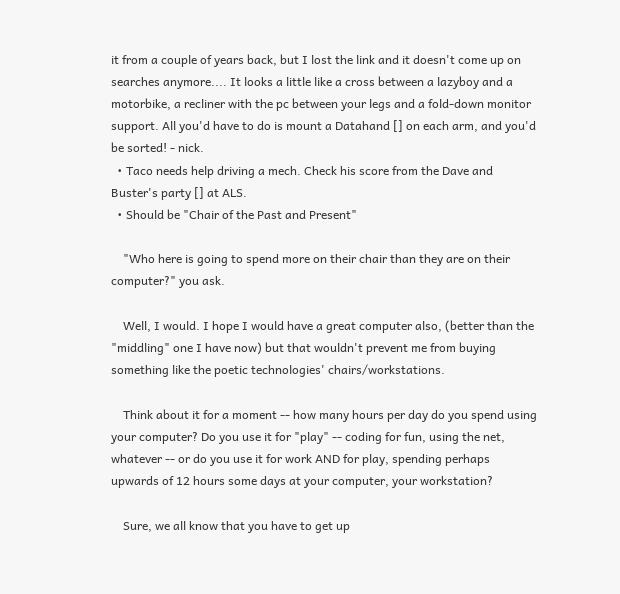it from a couple of years back, but I lost the link and it doesn't come up on searches anymore.... It looks a little like a cross between a lazyboy and a motorbike, a recliner with the pc between your legs and a fold-down monitor support. All you'd have to do is mount a Datahand [] on each arm, and you'd be sorted! - nick.
  • Taco needs help driving a mech. Check his score from the Dave and Buster's party [] at ALS.
  • Should be "Chair of the Past and Present"

    "Who here is going to spend more on their chair than they are on their computer?" you ask.

    Well, I would. I hope I would have a great computer also, (better than the "middling" one I have now) but that wouldn't prevent me from buying something like the poetic technologies' chairs/workstations.

    Think about it for a moment -- how many hours per day do you spend using your computer? Do you use it for "play" -- coding for fun, using the net, whatever -- or do you use it for work AND for play, spending perhaps upwards of 12 hours some days at your computer, your workstation?

    Sure, we all know that you have to get up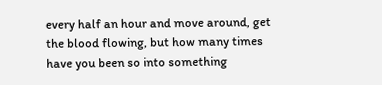every half an hour and move around, get the blood flowing, but how many times have you been so into something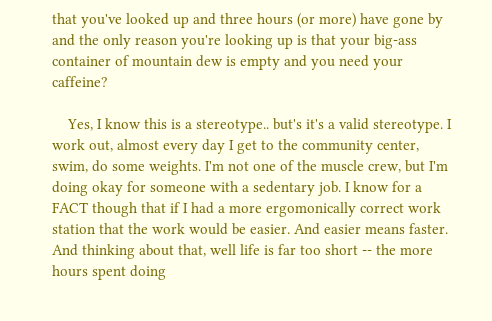that you've looked up and three hours (or more) have gone by and the only reason you're looking up is that your big-ass container of mountain dew is empty and you need your caffeine?

    Yes, I know this is a stereotype.. but's it's a valid stereotype. I work out, almost every day I get to the community center, swim, do some weights. I'm not one of the muscle crew, but I'm doing okay for someone with a sedentary job. I know for a FACT though that if I had a more ergomonically correct work station that the work would be easier. And easier means faster. And thinking about that, well life is far too short -- the more hours spent doing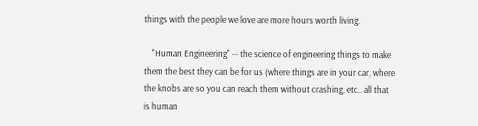things with the people we love are more hours worth living.

    "Human Engineering" -- the science of engineering things to make them the best they can be for us (where things are in your car, where the knobs are so you can reach them without crashing, etc.. all that is human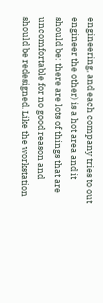engineering, and each company tries to out engineer the other) is a hot area and it should be: there are lots of things that are uncomfortable for no good reason and should be redesigned. Like the workstation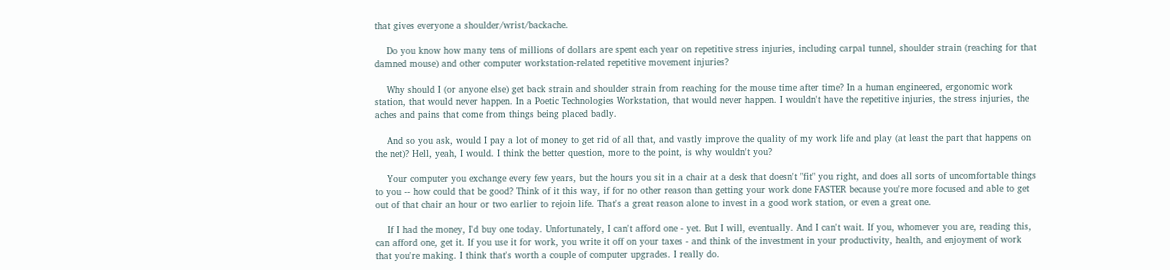that gives everyone a shoulder/wrist/backache.

    Do you know how many tens of millions of dollars are spent each year on repetitive stress injuries, including carpal tunnel, shoulder strain (reaching for that damned mouse) and other computer workstation-related repetitive movement injuries?

    Why should I (or anyone else) get back strain and shoulder strain from reaching for the mouse time after time? In a human engineered, ergonomic work station, that would never happen. In a Poetic Technologies Workstation, that would never happen. I wouldn't have the repetitive injuries, the stress injuries, the aches and pains that come from things being placed badly.

    And so you ask, would I pay a lot of money to get rid of all that, and vastly improve the quality of my work life and play (at least the part that happens on the net)? Hell, yeah, I would. I think the better question, more to the point, is why wouldn't you?

    Your computer you exchange every few years, but the hours you sit in a chair at a desk that doesn't "fit" you right, and does all sorts of uncomfortable things to you -- how could that be good? Think of it this way, if for no other reason than getting your work done FASTER because you're more focused and able to get out of that chair an hour or two earlier to rejoin life. That's a great reason alone to invest in a good work station, or even a great one.

    If I had the money, I'd buy one today. Unfortunately, I can't afford one - yet. But I will, eventually. And I can't wait. If you, whomever you are, reading this, can afford one, get it. If you use it for work, you write it off on your taxes - and think of the investment in your productivity, health, and enjoyment of work that you're making. I think that's worth a couple of computer upgrades. I really do.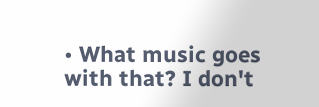• What music goes with that? I don't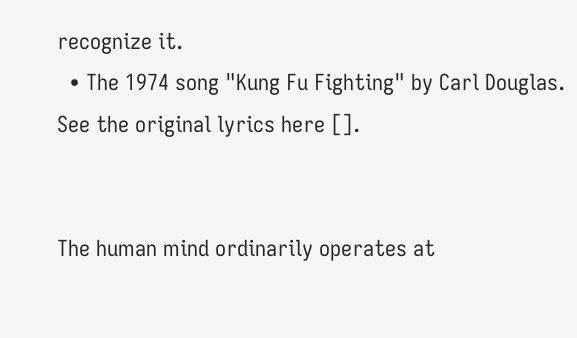recognize it.
  • The 1974 song "Kung Fu Fighting" by Carl Douglas. See the original lyrics here [].


The human mind ordinarily operates at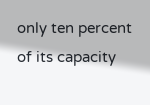only ten percent of its capacity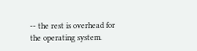-- the rest is overhead for the operating system.